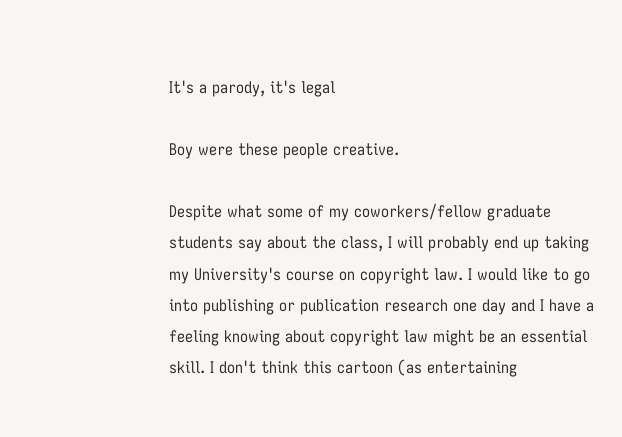It's a parody, it's legal

Boy were these people creative.

Despite what some of my coworkers/fellow graduate students say about the class, I will probably end up taking my University's course on copyright law. I would like to go into publishing or publication research one day and I have a feeling knowing about copyright law might be an essential skill. I don't think this cartoon (as entertaining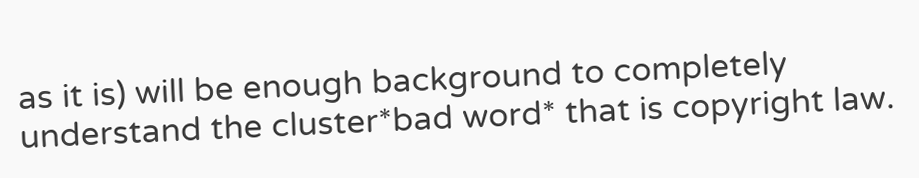as it is) will be enough background to completely understand the cluster*bad word* that is copyright law.